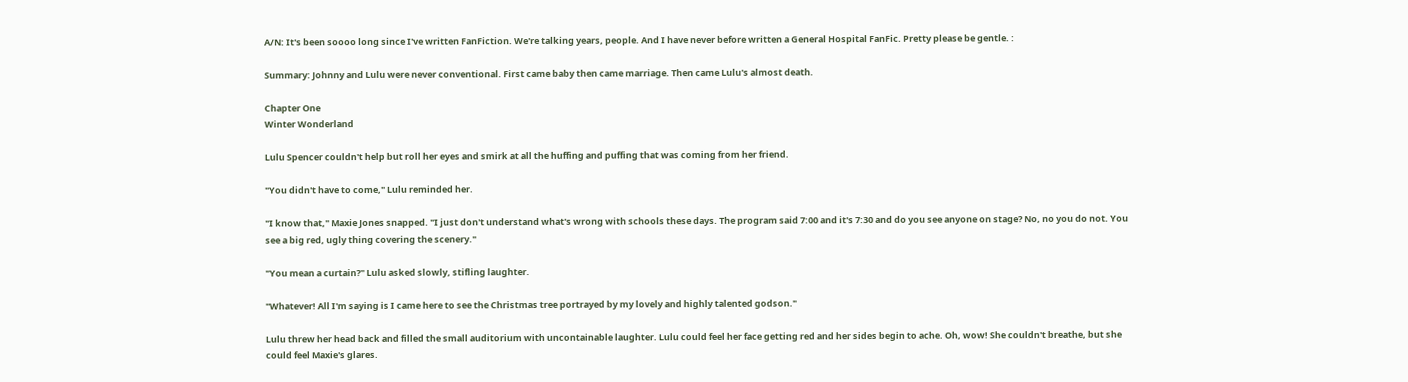A/N: It's been soooo long since I've written FanFiction. We're talking years, people. And I have never before written a General Hospital FanFic. Pretty please be gentle. :

Summary: Johnny and Lulu were never conventional. First came baby then came marriage. Then came Lulu's almost death.

Chapter One
Winter Wonderland

Lulu Spencer couldn't help but roll her eyes and smirk at all the huffing and puffing that was coming from her friend.

"You didn't have to come," Lulu reminded her.

"I know that," Maxie Jones snapped. "I just don't understand what's wrong with schools these days. The program said 7:00 and it's 7:30 and do you see anyone on stage? No, no you do not. You see a big red, ugly thing covering the scenery."

"You mean a curtain?" Lulu asked slowly, stifling laughter.

"Whatever! All I'm saying is I came here to see the Christmas tree portrayed by my lovely and highly talented godson."

Lulu threw her head back and filled the small auditorium with uncontainable laughter. Lulu could feel her face getting red and her sides begin to ache. Oh, wow! She couldn't breathe, but she could feel Maxie's glares.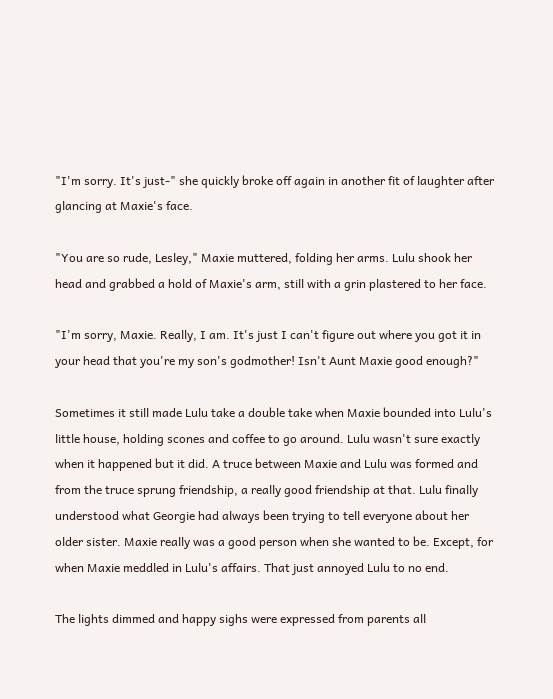"I'm sorry. It's just-" she quickly broke off again in another fit of laughter after glancing at Maxie's face.

"You are so rude, Lesley," Maxie muttered, folding her arms. Lulu shook her head and grabbed a hold of Maxie's arm, still with a grin plastered to her face.

"I'm sorry, Maxie. Really, I am. It's just I can't figure out where you got it in your head that you're my son's godmother! Isn't Aunt Maxie good enough?"

Sometimes it still made Lulu take a double take when Maxie bounded into Lulu's little house, holding scones and coffee to go around. Lulu wasn't sure exactly when it happened but it did. A truce between Maxie and Lulu was formed and from the truce sprung friendship, a really good friendship at that. Lulu finally understood what Georgie had always been trying to tell everyone about her older sister. Maxie really was a good person when she wanted to be. Except, for when Maxie meddled in Lulu's affairs. That just annoyed Lulu to no end.

The lights dimmed and happy sighs were expressed from parents all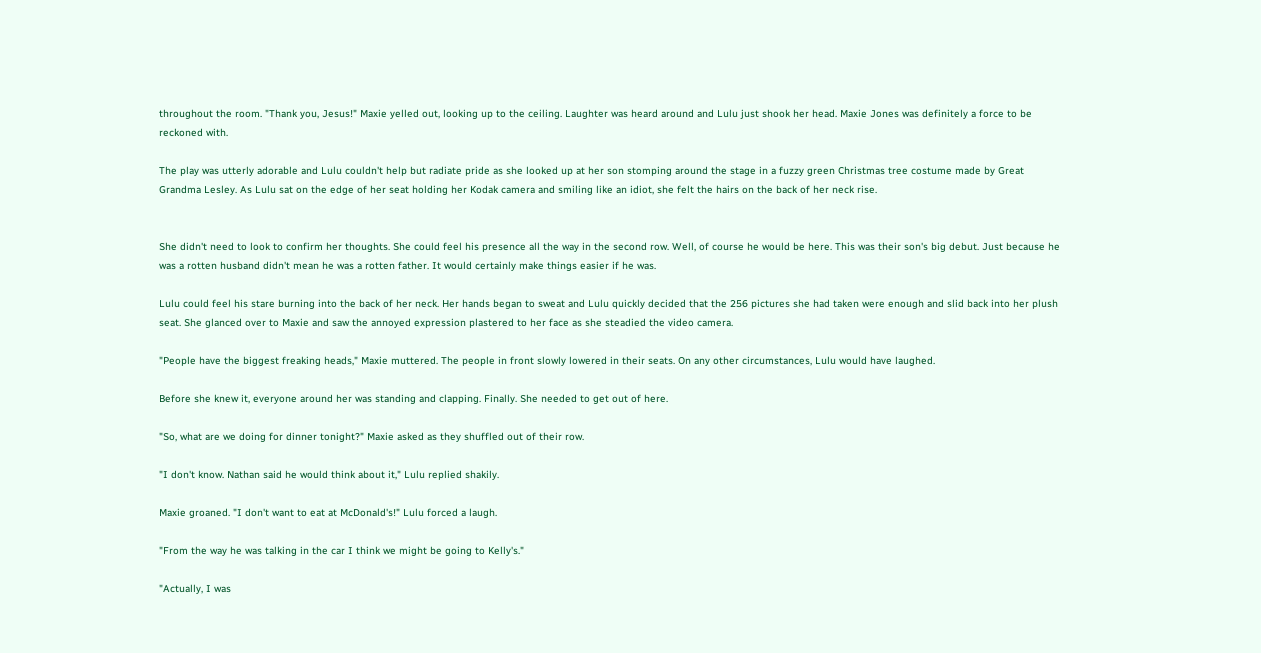throughout the room. "Thank you, Jesus!" Maxie yelled out, looking up to the ceiling. Laughter was heard around and Lulu just shook her head. Maxie Jones was definitely a force to be reckoned with.

The play was utterly adorable and Lulu couldn't help but radiate pride as she looked up at her son stomping around the stage in a fuzzy green Christmas tree costume made by Great Grandma Lesley. As Lulu sat on the edge of her seat holding her Kodak camera and smiling like an idiot, she felt the hairs on the back of her neck rise.


She didn't need to look to confirm her thoughts. She could feel his presence all the way in the second row. Well, of course he would be here. This was their son's big debut. Just because he was a rotten husband didn't mean he was a rotten father. It would certainly make things easier if he was.

Lulu could feel his stare burning into the back of her neck. Her hands began to sweat and Lulu quickly decided that the 256 pictures she had taken were enough and slid back into her plush seat. She glanced over to Maxie and saw the annoyed expression plastered to her face as she steadied the video camera.

"People have the biggest freaking heads," Maxie muttered. The people in front slowly lowered in their seats. On any other circumstances, Lulu would have laughed.

Before she knew it, everyone around her was standing and clapping. Finally. She needed to get out of here.

"So, what are we doing for dinner tonight?" Maxie asked as they shuffled out of their row.

"I don't know. Nathan said he would think about it," Lulu replied shakily.

Maxie groaned. "I don't want to eat at McDonald's!" Lulu forced a laugh.

"From the way he was talking in the car I think we might be going to Kelly's."

"Actually, I was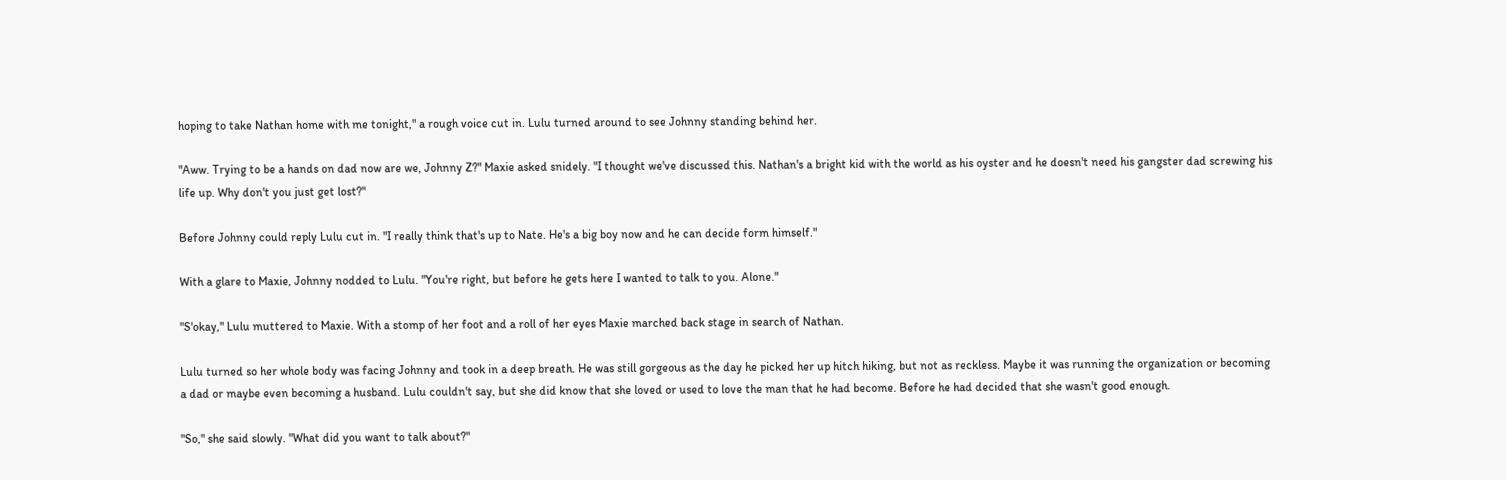hoping to take Nathan home with me tonight," a rough voice cut in. Lulu turned around to see Johnny standing behind her.

"Aww. Trying to be a hands on dad now are we, Johnny Z?" Maxie asked snidely. "I thought we've discussed this. Nathan's a bright kid with the world as his oyster and he doesn't need his gangster dad screwing his life up. Why don't you just get lost?"

Before Johnny could reply Lulu cut in. "I really think that's up to Nate. He's a big boy now and he can decide form himself."

With a glare to Maxie, Johnny nodded to Lulu. "You're right, but before he gets here I wanted to talk to you. Alone."

"S'okay," Lulu muttered to Maxie. With a stomp of her foot and a roll of her eyes Maxie marched back stage in search of Nathan.

Lulu turned so her whole body was facing Johnny and took in a deep breath. He was still gorgeous as the day he picked her up hitch hiking, but not as reckless. Maybe it was running the organization or becoming a dad or maybe even becoming a husband. Lulu couldn't say, but she did know that she loved or used to love the man that he had become. Before he had decided that she wasn't good enough.

"So," she said slowly. "What did you want to talk about?"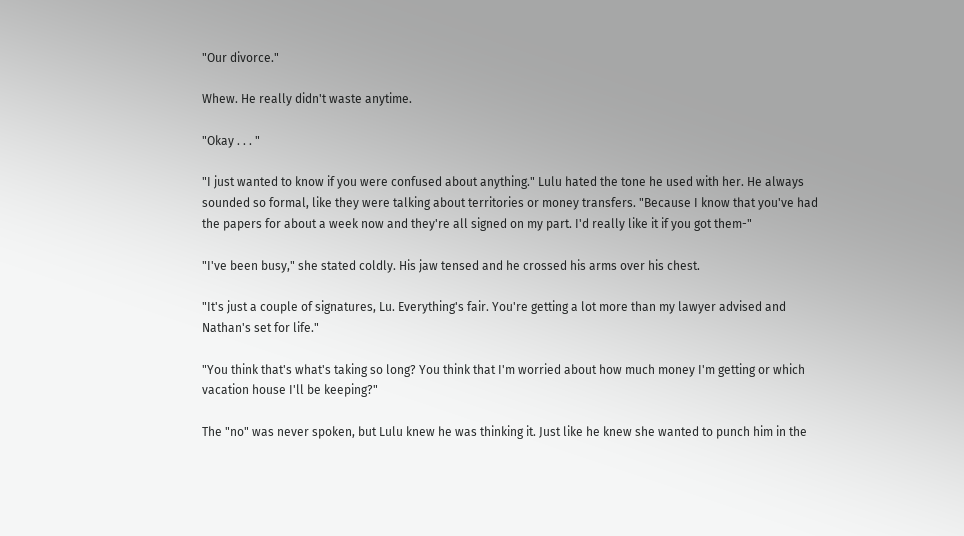"Our divorce."

Whew. He really didn't waste anytime.

"Okay . . . "

"I just wanted to know if you were confused about anything." Lulu hated the tone he used with her. He always sounded so formal, like they were talking about territories or money transfers. "Because I know that you've had the papers for about a week now and they're all signed on my part. I'd really like it if you got them-"

"I've been busy," she stated coldly. His jaw tensed and he crossed his arms over his chest.

"It's just a couple of signatures, Lu. Everything's fair. You're getting a lot more than my lawyer advised and Nathan's set for life."

"You think that's what's taking so long? You think that I'm worried about how much money I'm getting or which vacation house I'll be keeping?"

The "no" was never spoken, but Lulu knew he was thinking it. Just like he knew she wanted to punch him in the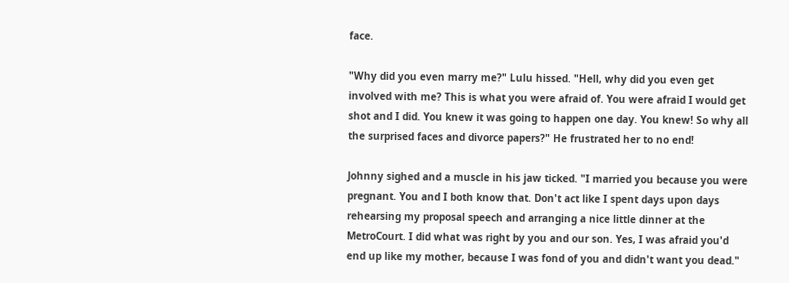face.

"Why did you even marry me?" Lulu hissed. "Hell, why did you even get involved with me? This is what you were afraid of. You were afraid I would get shot and I did. You knew it was going to happen one day. You knew! So why all the surprised faces and divorce papers?" He frustrated her to no end!

Johnny sighed and a muscle in his jaw ticked. "I married you because you were pregnant. You and I both know that. Don't act like I spent days upon days rehearsing my proposal speech and arranging a nice little dinner at the MetroCourt. I did what was right by you and our son. Yes, I was afraid you'd end up like my mother, because I was fond of you and didn't want you dead."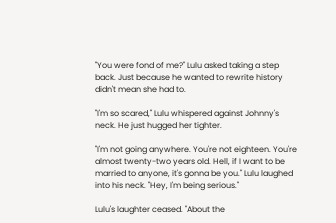"You were fond of me?" Lulu asked taking a step back. Just because he wanted to rewrite history didn't mean she had to.

"I'm so scared," Lulu whispered against Johnny's neck. He just hugged her tighter.

"I'm not going anywhere. You're not eighteen. You're almost twenty-two years old. Hell, if I want to be married to anyone, it's gonna be you." Lulu laughed into his neck. "Hey, I'm being serious."

Lulu's laughter ceased. "About the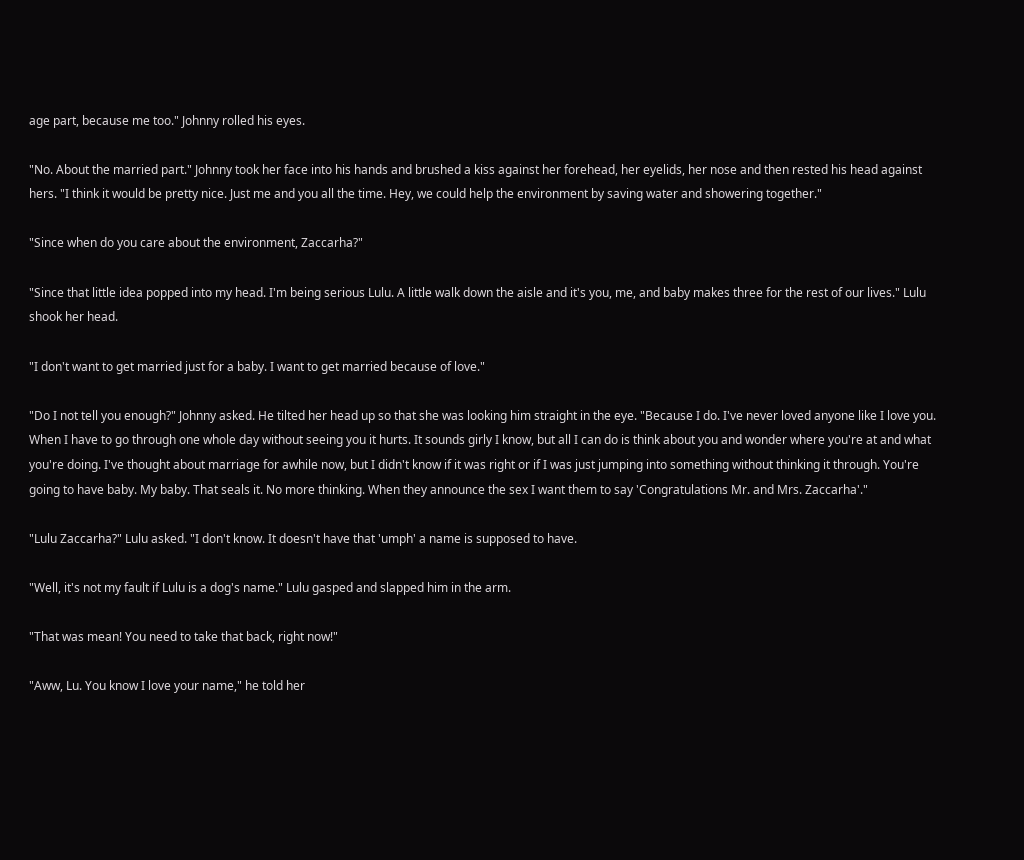age part, because me too." Johnny rolled his eyes.

"No. About the married part." Johnny took her face into his hands and brushed a kiss against her forehead, her eyelids, her nose and then rested his head against hers. "I think it would be pretty nice. Just me and you all the time. Hey, we could help the environment by saving water and showering together."

"Since when do you care about the environment, Zaccarha?"

"Since that little idea popped into my head. I'm being serious Lulu. A little walk down the aisle and it's you, me, and baby makes three for the rest of our lives." Lulu shook her head.

"I don't want to get married just for a baby. I want to get married because of love."

"Do I not tell you enough?" Johnny asked. He tilted her head up so that she was looking him straight in the eye. "Because I do. I've never loved anyone like I love you. When I have to go through one whole day without seeing you it hurts. It sounds girly I know, but all I can do is think about you and wonder where you're at and what you're doing. I've thought about marriage for awhile now, but I didn't know if it was right or if I was just jumping into something without thinking it through. You're going to have baby. My baby. That seals it. No more thinking. When they announce the sex I want them to say 'Congratulations Mr. and Mrs. Zaccarha'."

"Lulu Zaccarha?" Lulu asked. "I don't know. It doesn't have that 'umph' a name is supposed to have.

"Well, it's not my fault if Lulu is a dog's name." Lulu gasped and slapped him in the arm.

"That was mean! You need to take that back, right now!"

"Aww, Lu. You know I love your name," he told her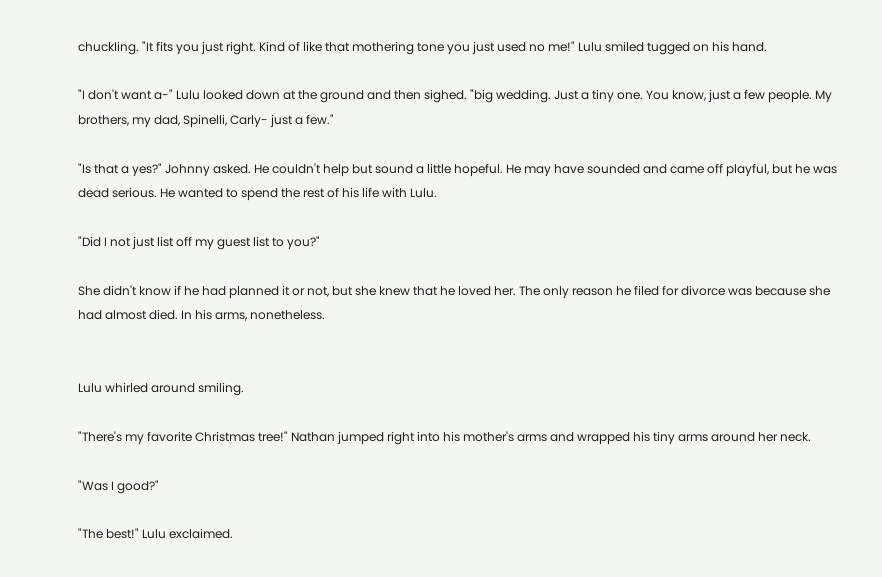chuckling. "It fits you just right. Kind of like that mothering tone you just used no me!" Lulu smiled tugged on his hand.

"I don't want a-" Lulu looked down at the ground and then sighed. "big wedding. Just a tiny one. You know, just a few people. My brothers, my dad, Spinelli, Carly- just a few."

"Is that a yes?" Johnny asked. He couldn't help but sound a little hopeful. He may have sounded and came off playful, but he was dead serious. He wanted to spend the rest of his life with Lulu.

"Did I not just list off my guest list to you?"

She didn't know if he had planned it or not, but she knew that he loved her. The only reason he filed for divorce was because she had almost died. In his arms, nonetheless.


Lulu whirled around smiling.

"There's my favorite Christmas tree!" Nathan jumped right into his mother's arms and wrapped his tiny arms around her neck.

"Was I good?"

"The best!" Lulu exclaimed.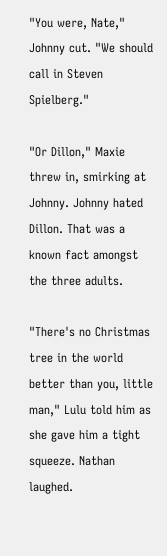"You were, Nate," Johnny cut. "We should call in Steven Spielberg."

"Or Dillon," Maxie threw in, smirking at Johnny. Johnny hated Dillon. That was a known fact amongst the three adults.

"There's no Christmas tree in the world better than you, little man," Lulu told him as she gave him a tight squeeze. Nathan laughed.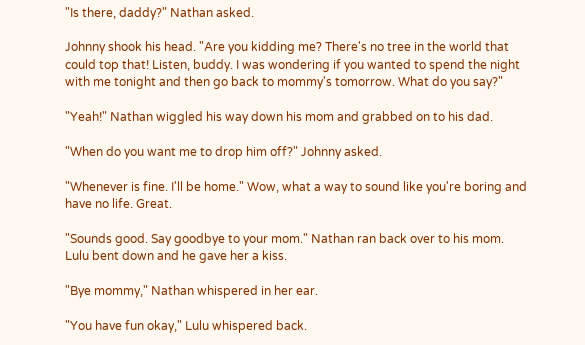"Is there, daddy?" Nathan asked.

Johnny shook his head. "Are you kidding me? There's no tree in the world that could top that! Listen, buddy. I was wondering if you wanted to spend the night with me tonight and then go back to mommy's tomorrow. What do you say?"

"Yeah!" Nathan wiggled his way down his mom and grabbed on to his dad.

"When do you want me to drop him off?" Johnny asked.

"Whenever is fine. I'll be home." Wow, what a way to sound like you're boring and have no life. Great.

"Sounds good. Say goodbye to your mom." Nathan ran back over to his mom. Lulu bent down and he gave her a kiss.

"Bye mommy," Nathan whispered in her ear.

"You have fun okay," Lulu whispered back.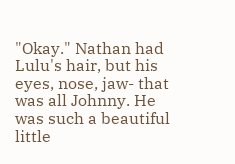"Okay." Nathan had Lulu's hair, but his eyes, nose, jaw- that was all Johnny. He was such a beautiful little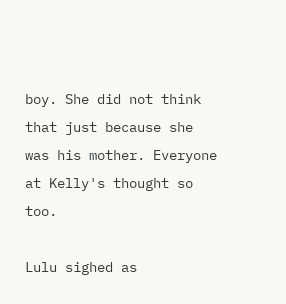boy. She did not think that just because she was his mother. Everyone at Kelly's thought so too.

Lulu sighed as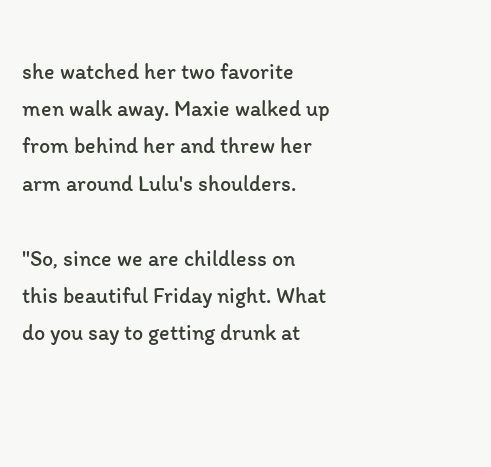she watched her two favorite men walk away. Maxie walked up from behind her and threw her arm around Lulu's shoulders.

"So, since we are childless on this beautiful Friday night. What do you say to getting drunk at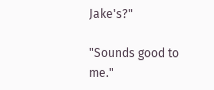Jake's?"

"Sounds good to me."